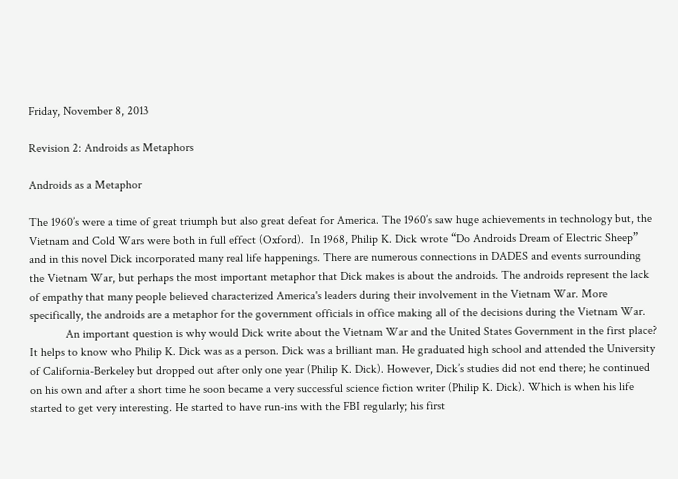Friday, November 8, 2013

Revision 2: Androids as Metaphors

Androids as a Metaphor

The 1960’s were a time of great triumph but also great defeat for America. The 1960’s saw huge achievements in technology but, the Vietnam and Cold Wars were both in full effect (Oxford).  In 1968, Philip K. Dick wrote “Do Androids Dream of Electric Sheep” and in this novel Dick incorporated many real life happenings. There are numerous connections in DADES and events surrounding the Vietnam War, but perhaps the most important metaphor that Dick makes is about the androids. The androids represent the lack of empathy that many people believed characterized America's leaders during their involvement in the Vietnam War. More specifically, the androids are a metaphor for the government officials in office making all of the decisions during the Vietnam War.
            An important question is why would Dick write about the Vietnam War and the United States Government in the first place? It helps to know who Philip K. Dick was as a person. Dick was a brilliant man. He graduated high school and attended the University of California-Berkeley but dropped out after only one year (Philip K. Dick). However, Dick’s studies did not end there; he continued on his own and after a short time he soon became a very successful science fiction writer (Philip K. Dick). Which is when his life started to get very interesting. He started to have run-ins with the FBI regularly; his first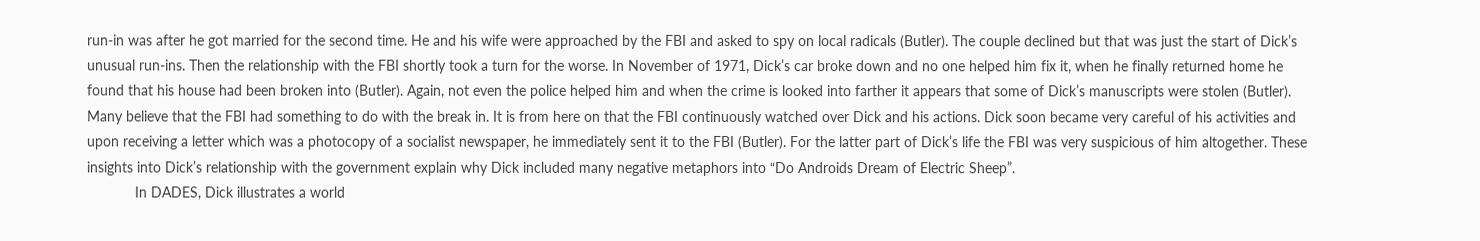run-in was after he got married for the second time. He and his wife were approached by the FBI and asked to spy on local radicals (Butler). The couple declined but that was just the start of Dick’s unusual run-ins. Then the relationship with the FBI shortly took a turn for the worse. In November of 1971, Dick’s car broke down and no one helped him fix it, when he finally returned home he found that his house had been broken into (Butler). Again, not even the police helped him and when the crime is looked into farther it appears that some of Dick’s manuscripts were stolen (Butler). Many believe that the FBI had something to do with the break in. It is from here on that the FBI continuously watched over Dick and his actions. Dick soon became very careful of his activities and upon receiving a letter which was a photocopy of a socialist newspaper, he immediately sent it to the FBI (Butler). For the latter part of Dick’s life the FBI was very suspicious of him altogether. These insights into Dick’s relationship with the government explain why Dick included many negative metaphors into “Do Androids Dream of Electric Sheep”.
            In DADES, Dick illustrates a world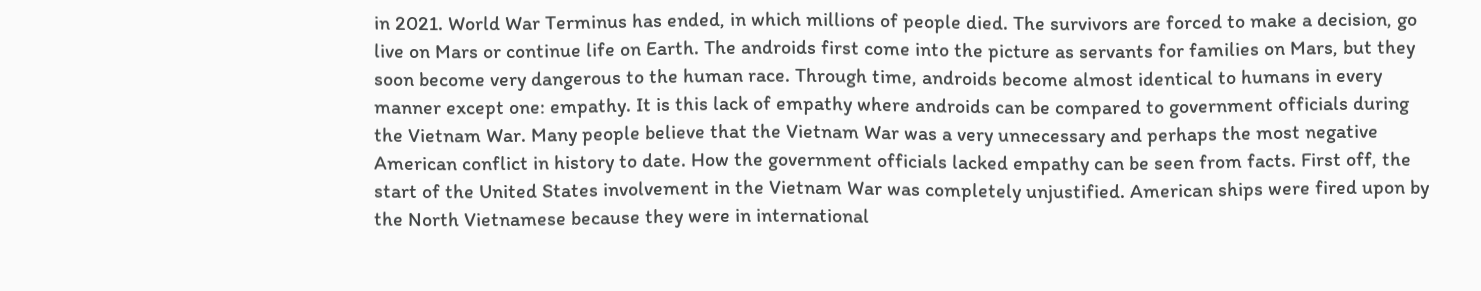in 2021. World War Terminus has ended, in which millions of people died. The survivors are forced to make a decision, go live on Mars or continue life on Earth. The androids first come into the picture as servants for families on Mars, but they soon become very dangerous to the human race. Through time, androids become almost identical to humans in every manner except one: empathy. It is this lack of empathy where androids can be compared to government officials during the Vietnam War. Many people believe that the Vietnam War was a very unnecessary and perhaps the most negative American conflict in history to date. How the government officials lacked empathy can be seen from facts. First off, the start of the United States involvement in the Vietnam War was completely unjustified. American ships were fired upon by the North Vietnamese because they were in international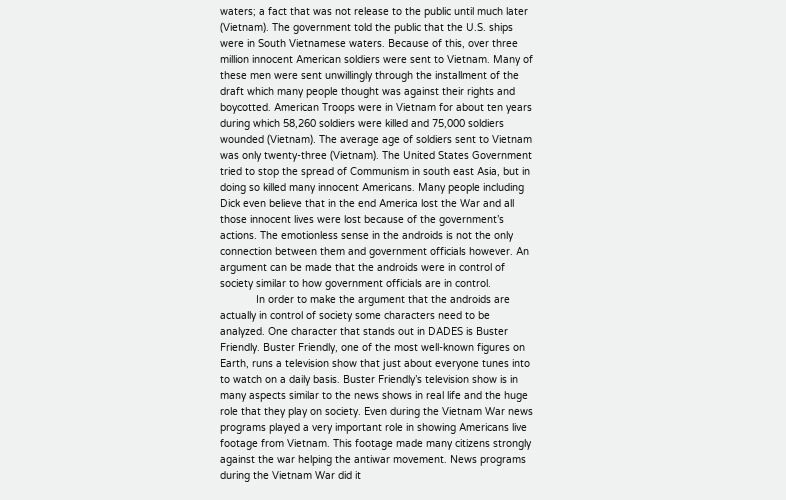waters; a fact that was not release to the public until much later (Vietnam). The government told the public that the U.S. ships were in South Vietnamese waters. Because of this, over three million innocent American soldiers were sent to Vietnam. Many of these men were sent unwillingly through the installment of the draft which many people thought was against their rights and boycotted. American Troops were in Vietnam for about ten years during which 58,260 soldiers were killed and 75,000 soldiers wounded (Vietnam). The average age of soldiers sent to Vietnam was only twenty-three (Vietnam). The United States Government tried to stop the spread of Communism in south east Asia, but in doing so killed many innocent Americans. Many people including Dick even believe that in the end America lost the War and all those innocent lives were lost because of the government’s actions. The emotionless sense in the androids is not the only connection between them and government officials however. An argument can be made that the androids were in control of society similar to how government officials are in control.
            In order to make the argument that the androids are actually in control of society some characters need to be analyzed. One character that stands out in DADES is Buster Friendly. Buster Friendly, one of the most well-known figures on Earth, runs a television show that just about everyone tunes into to watch on a daily basis. Buster Friendly’s television show is in many aspects similar to the news shows in real life and the huge role that they play on society. Even during the Vietnam War news programs played a very important role in showing Americans live footage from Vietnam. This footage made many citizens strongly against the war helping the antiwar movement. News programs during the Vietnam War did it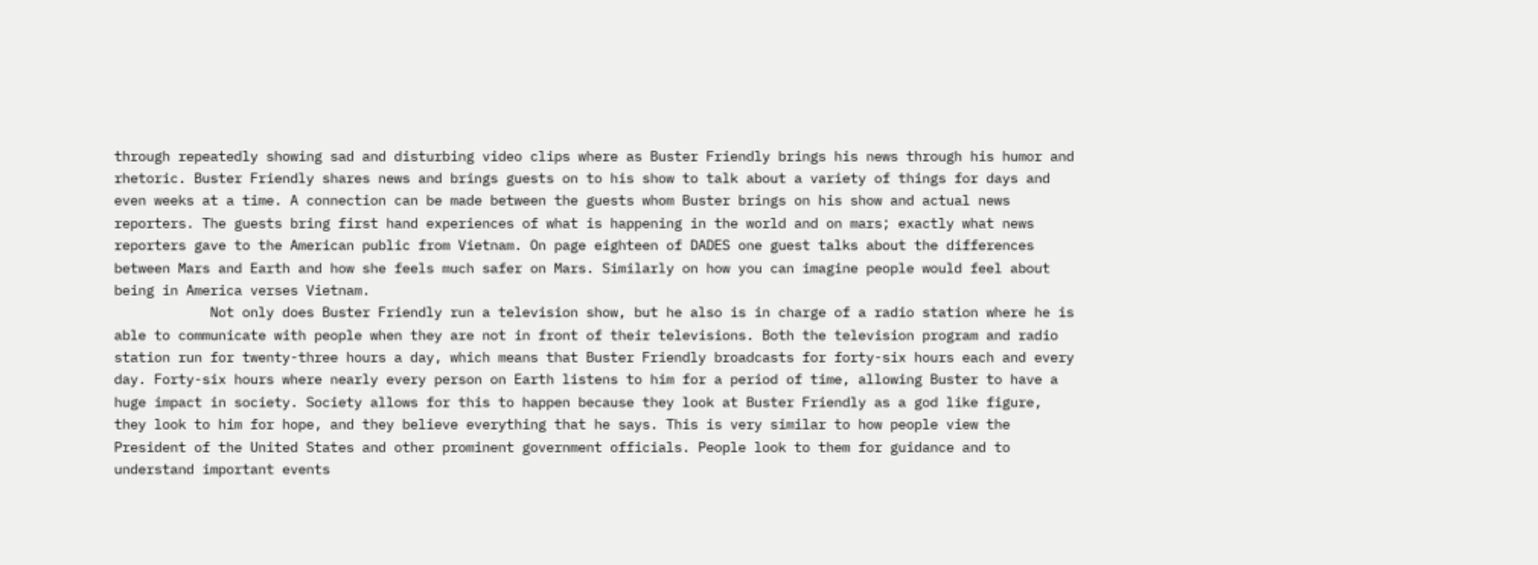through repeatedly showing sad and disturbing video clips where as Buster Friendly brings his news through his humor and rhetoric. Buster Friendly shares news and brings guests on to his show to talk about a variety of things for days and even weeks at a time. A connection can be made between the guests whom Buster brings on his show and actual news reporters. The guests bring first hand experiences of what is happening in the world and on mars; exactly what news reporters gave to the American public from Vietnam. On page eighteen of DADES one guest talks about the differences between Mars and Earth and how she feels much safer on Mars. Similarly on how you can imagine people would feel about being in America verses Vietnam.
            Not only does Buster Friendly run a television show, but he also is in charge of a radio station where he is able to communicate with people when they are not in front of their televisions. Both the television program and radio station run for twenty-three hours a day, which means that Buster Friendly broadcasts for forty-six hours each and every day. Forty-six hours where nearly every person on Earth listens to him for a period of time, allowing Buster to have a huge impact in society. Society allows for this to happen because they look at Buster Friendly as a god like figure, they look to him for hope, and they believe everything that he says. This is very similar to how people view the President of the United States and other prominent government officials. People look to them for guidance and to understand important events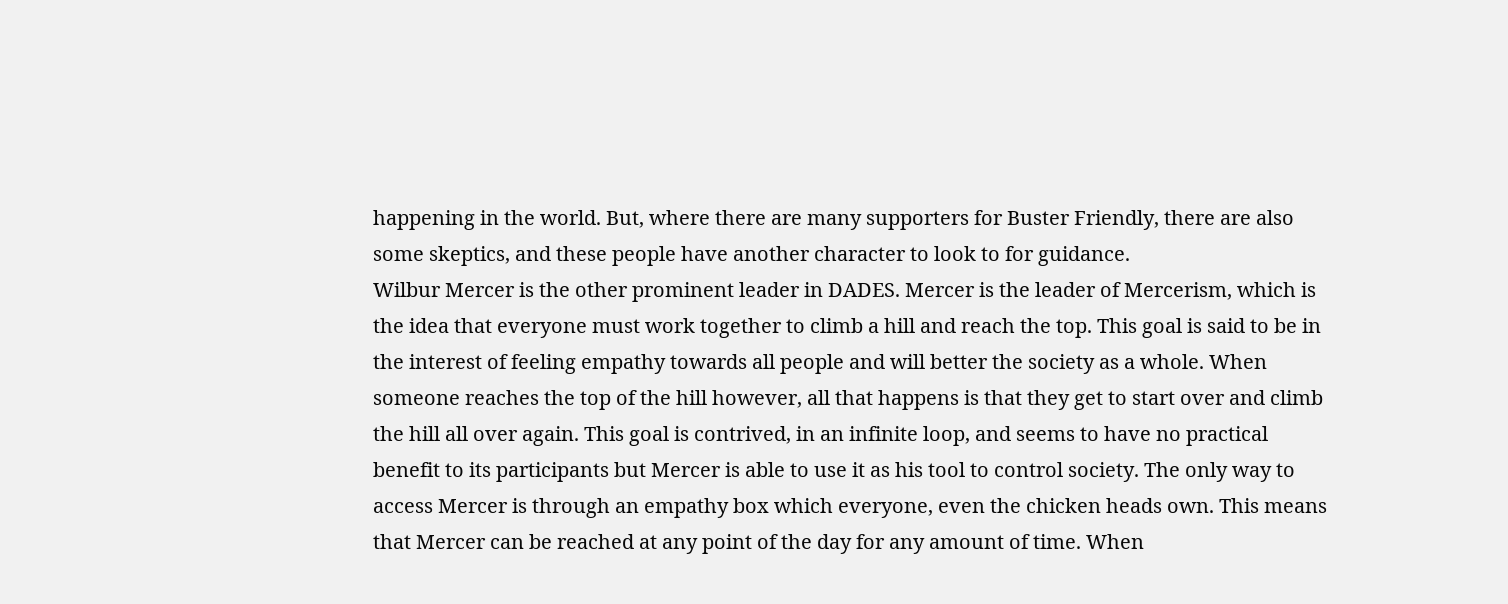happening in the world. But, where there are many supporters for Buster Friendly, there are also some skeptics, and these people have another character to look to for guidance.
Wilbur Mercer is the other prominent leader in DADES. Mercer is the leader of Mercerism, which is the idea that everyone must work together to climb a hill and reach the top. This goal is said to be in the interest of feeling empathy towards all people and will better the society as a whole. When someone reaches the top of the hill however, all that happens is that they get to start over and climb the hill all over again. This goal is contrived, in an infinite loop, and seems to have no practical benefit to its participants but Mercer is able to use it as his tool to control society. The only way to access Mercer is through an empathy box which everyone, even the chicken heads own. This means that Mercer can be reached at any point of the day for any amount of time. When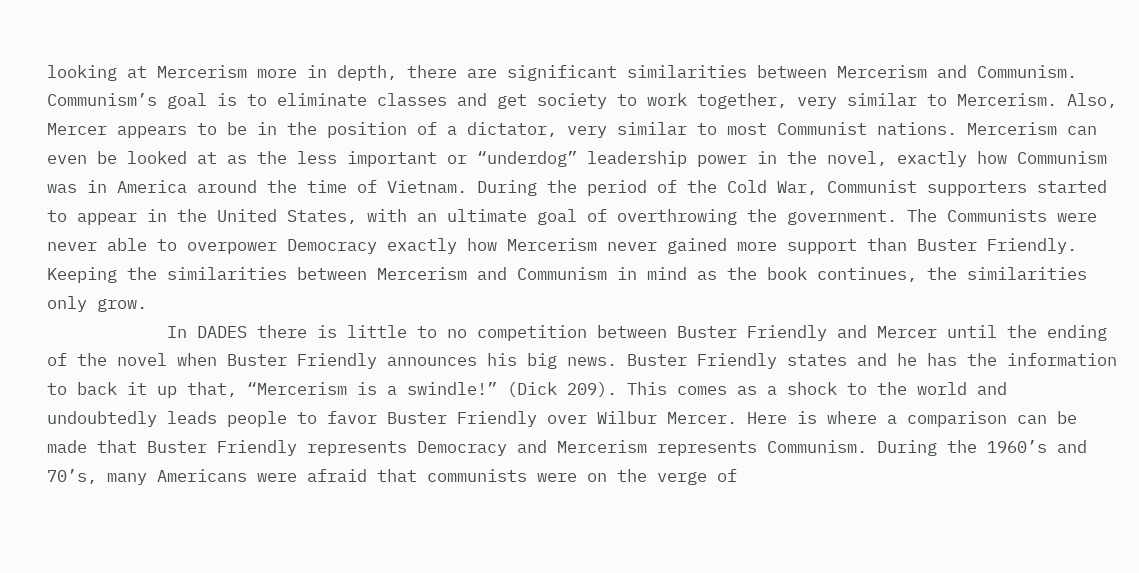looking at Mercerism more in depth, there are significant similarities between Mercerism and Communism.
Communism’s goal is to eliminate classes and get society to work together, very similar to Mercerism. Also, Mercer appears to be in the position of a dictator, very similar to most Communist nations. Mercerism can even be looked at as the less important or “underdog” leadership power in the novel, exactly how Communism was in America around the time of Vietnam. During the period of the Cold War, Communist supporters started to appear in the United States, with an ultimate goal of overthrowing the government. The Communists were never able to overpower Democracy exactly how Mercerism never gained more support than Buster Friendly. Keeping the similarities between Mercerism and Communism in mind as the book continues, the similarities only grow.
            In DADES there is little to no competition between Buster Friendly and Mercer until the ending of the novel when Buster Friendly announces his big news. Buster Friendly states and he has the information to back it up that, “Mercerism is a swindle!” (Dick 209). This comes as a shock to the world and undoubtedly leads people to favor Buster Friendly over Wilbur Mercer. Here is where a comparison can be made that Buster Friendly represents Democracy and Mercerism represents Communism. During the 1960’s and 70’s, many Americans were afraid that communists were on the verge of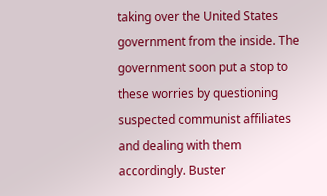taking over the United States government from the inside. The government soon put a stop to these worries by questioning suspected communist affiliates and dealing with them accordingly. Buster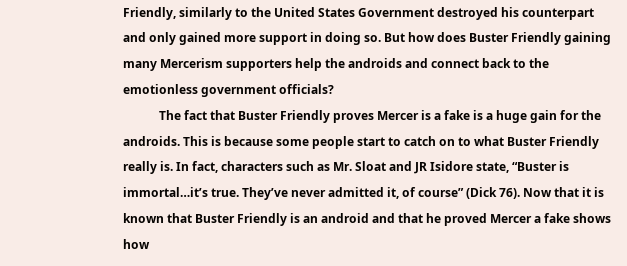Friendly, similarly to the United States Government destroyed his counterpart and only gained more support in doing so. But how does Buster Friendly gaining many Mercerism supporters help the androids and connect back to the emotionless government officials?
            The fact that Buster Friendly proves Mercer is a fake is a huge gain for the androids. This is because some people start to catch on to what Buster Friendly really is. In fact, characters such as Mr. Sloat and JR Isidore state, “Buster is immortal…it’s true. They’ve never admitted it, of course” (Dick 76). Now that it is known that Buster Friendly is an android and that he proved Mercer a fake shows how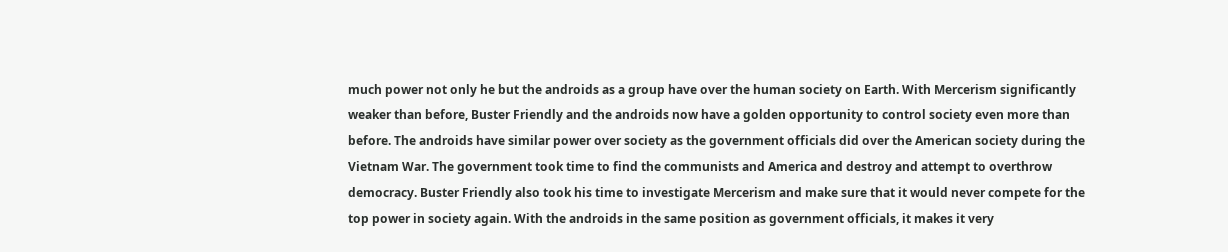much power not only he but the androids as a group have over the human society on Earth. With Mercerism significantly weaker than before, Buster Friendly and the androids now have a golden opportunity to control society even more than before. The androids have similar power over society as the government officials did over the American society during the Vietnam War. The government took time to find the communists and America and destroy and attempt to overthrow democracy. Buster Friendly also took his time to investigate Mercerism and make sure that it would never compete for the top power in society again. With the androids in the same position as government officials, it makes it very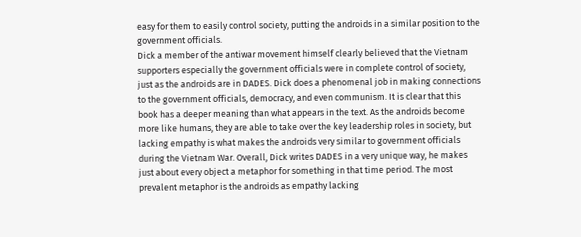easy for them to easily control society, putting the androids in a similar position to the government officials.
Dick a member of the antiwar movement himself clearly believed that the Vietnam supporters especially the government officials were in complete control of society, just as the androids are in DADES. Dick does a phenomenal job in making connections to the government officials, democracy, and even communism. It is clear that this book has a deeper meaning than what appears in the text. As the androids become more like humans, they are able to take over the key leadership roles in society, but lacking empathy is what makes the androids very similar to government officials during the Vietnam War. Overall, Dick writes DADES in a very unique way, he makes just about every object a metaphor for something in that time period. The most prevalent metaphor is the androids as empathy lacking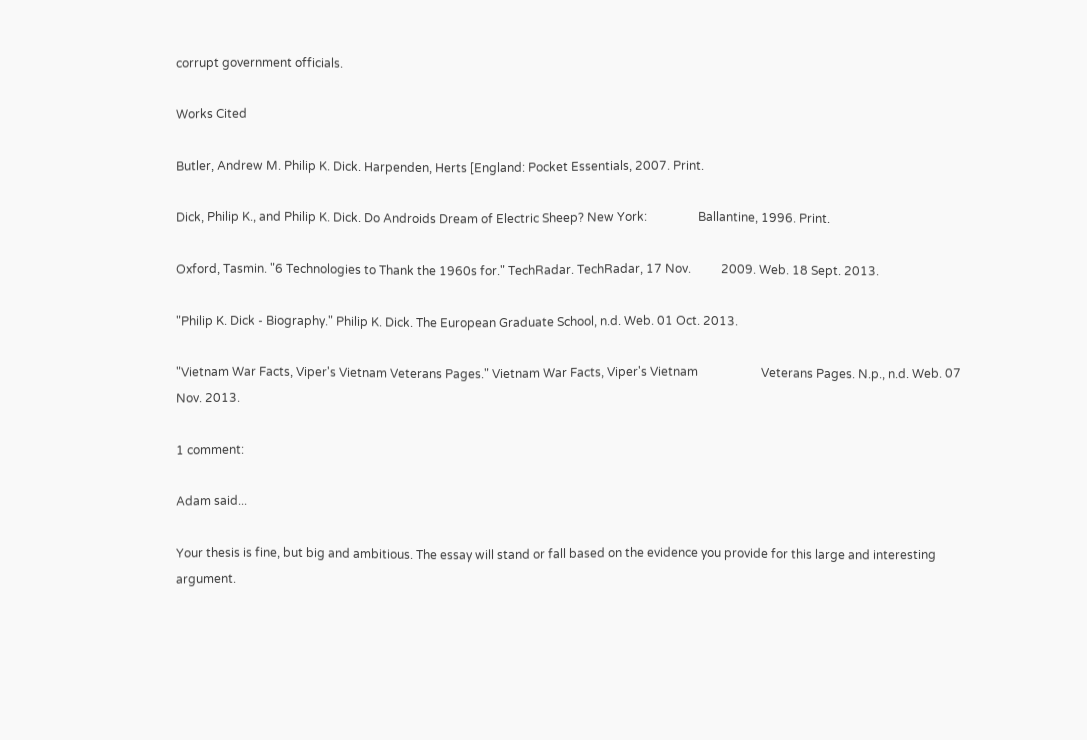corrupt government officials.

Works Cited

Butler, Andrew M. Philip K. Dick. Harpenden, Herts [England: Pocket Essentials, 2007. Print.

Dick, Philip K., and Philip K. Dick. Do Androids Dream of Electric Sheep? New York:                 Ballantine, 1996. Print.

Oxford, Tasmin. "6 Technologies to Thank the 1960s for." TechRadar. TechRadar, 17 Nov.          2009. Web. 18 Sept. 2013.

"Philip K. Dick - Biography." Philip K. Dick. The European Graduate School, n.d. Web. 01 Oct. 2013.

"Vietnam War Facts, Viper's Vietnam Veterans Pages." Vietnam War Facts, Viper's Vietnam                     Veterans Pages. N.p., n.d. Web. 07 Nov. 2013.

1 comment:

Adam said...

Your thesis is fine, but big and ambitious. The essay will stand or fall based on the evidence you provide for this large and interesting argument.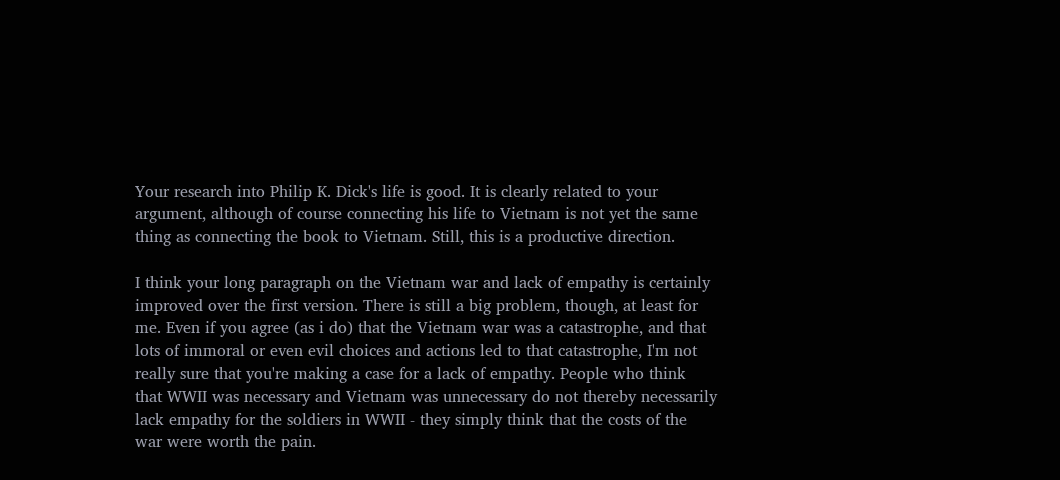Your research into Philip K. Dick's life is good. It is clearly related to your argument, although of course connecting his life to Vietnam is not yet the same thing as connecting the book to Vietnam. Still, this is a productive direction.

I think your long paragraph on the Vietnam war and lack of empathy is certainly improved over the first version. There is still a big problem, though, at least for me. Even if you agree (as i do) that the Vietnam war was a catastrophe, and that lots of immoral or even evil choices and actions led to that catastrophe, I'm not really sure that you're making a case for a lack of empathy. People who think that WWII was necessary and Vietnam was unnecessary do not thereby necessarily lack empathy for the soldiers in WWII - they simply think that the costs of the war were worth the pain.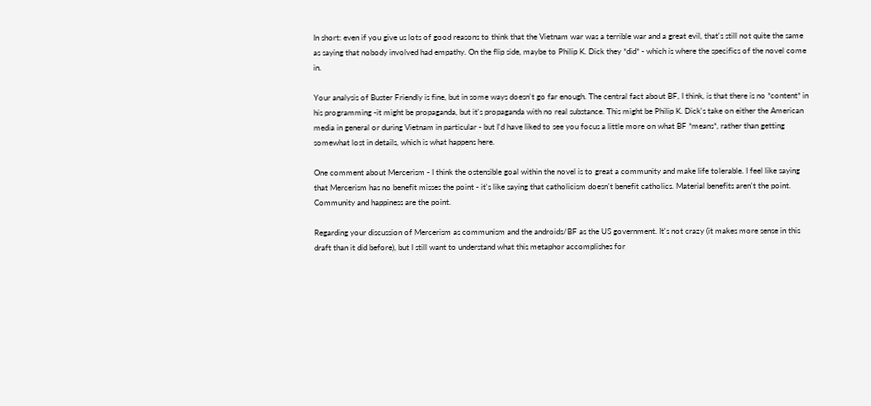In short: even if you give us lots of good reasons to think that the Vietnam war was a terrible war and a great evil, that's still not quite the same as saying that nobody involved had empathy. On the flip side, maybe to Philip K. Dick they *did* - which is where the specifics of the novel come in.

Your analysis of Buster Friendly is fine, but in some ways doesn't go far enough. The central fact about BF, I think, is that there is no *content* in his programming -it might be propaganda, but it's propaganda with no real substance. This might be Philip K. Dick's take on either the American media in general or during Vietnam in particular - but I'd have liked to see you focus a little more on what BF *means*, rather than getting somewhat lost in details, which is what happens here.

One comment about Mercerism - I think the ostensible goal within the novel is to great a community and make life tolerable. I feel like saying that Mercerism has no benefit misses the point - it's like saying that catholicism doesn't benefit catholics. Material benefits aren't the point. Community and happiness are the point.

Regarding your discussion of Mercerism as communism and the androids/BF as the US government. It's not crazy (it makes more sense in this draft than it did before), but I still want to understand what this metaphor accomplishes for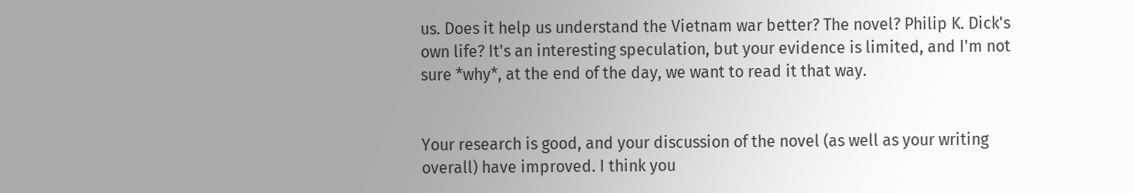us. Does it help us understand the Vietnam war better? The novel? Philip K. Dick's own life? It's an interesting speculation, but your evidence is limited, and I'm not sure *why*, at the end of the day, we want to read it that way.


Your research is good, and your discussion of the novel (as well as your writing overall) have improved. I think you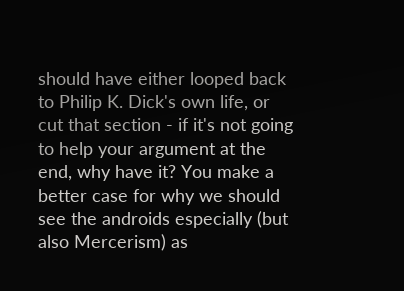should have either looped back to Philip K. Dick's own life, or cut that section - if it's not going to help your argument at the end, why have it? You make a better case for why we should see the androids especially (but also Mercerism) as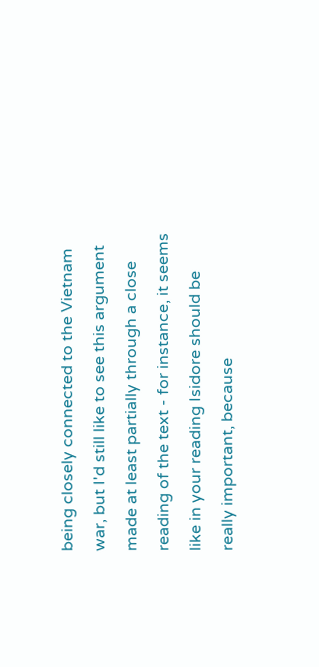being closely connected to the Vietnam war, but I'd still like to see this argument made at least partially through a close reading of the text - for instance, it seems like in your reading Isidore should be really important, because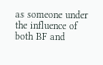as someone under the influence of both BF and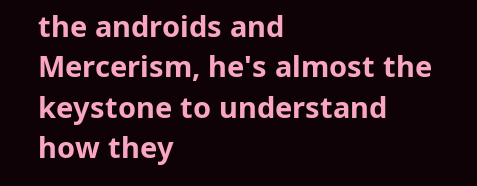the androids and Mercerism, he's almost the keystone to understand how they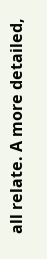all relate. A more detailed,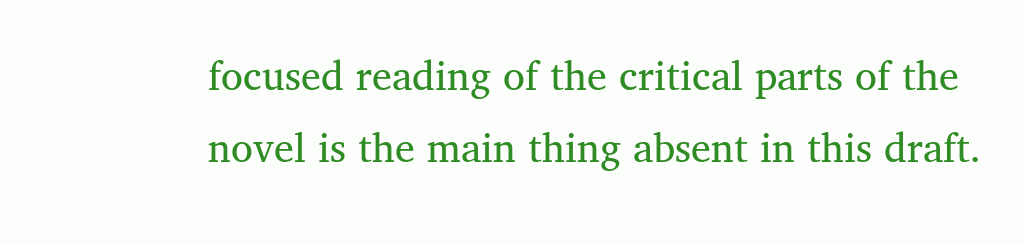focused reading of the critical parts of the novel is the main thing absent in this draft.